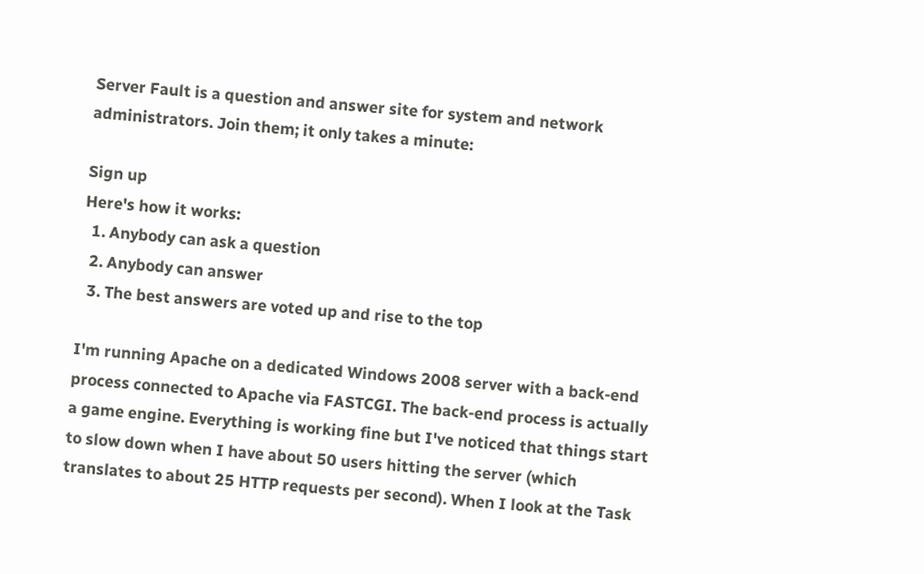Server Fault is a question and answer site for system and network administrators. Join them; it only takes a minute:

Sign up
Here's how it works:
  1. Anybody can ask a question
  2. Anybody can answer
  3. The best answers are voted up and rise to the top

I'm running Apache on a dedicated Windows 2008 server with a back-end process connected to Apache via FASTCGI. The back-end process is actually a game engine. Everything is working fine but I've noticed that things start to slow down when I have about 50 users hitting the server (which translates to about 25 HTTP requests per second). When I look at the Task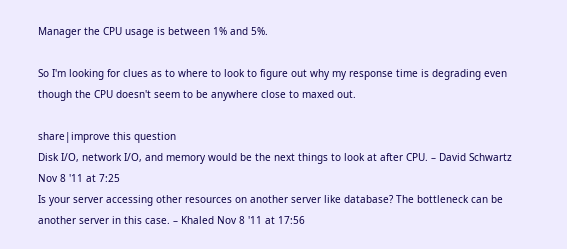Manager the CPU usage is between 1% and 5%.

So I'm looking for clues as to where to look to figure out why my response time is degrading even though the CPU doesn't seem to be anywhere close to maxed out.

share|improve this question
Disk I/O, network I/O, and memory would be the next things to look at after CPU. – David Schwartz Nov 8 '11 at 7:25
Is your server accessing other resources on another server like database? The bottleneck can be another server in this case. – Khaled Nov 8 '11 at 17:56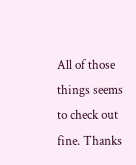All of those things seems to check out fine. Thanks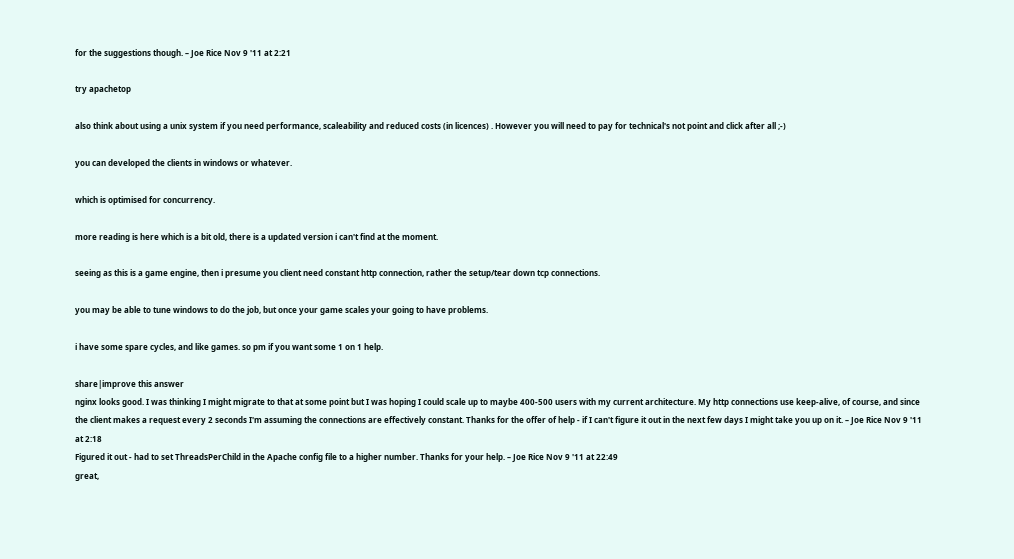for the suggestions though. – Joe Rice Nov 9 '11 at 2:21

try apachetop

also think about using a unix system if you need performance, scaleability and reduced costs (in licences) . However you will need to pay for technical's not point and click after all ;-)

you can developed the clients in windows or whatever.

which is optimised for concurrency.

more reading is here which is a bit old, there is a updated version i can't find at the moment.

seeing as this is a game engine, then i presume you client need constant http connection, rather the setup/tear down tcp connections.

you may be able to tune windows to do the job, but once your game scales your going to have problems.

i have some spare cycles, and like games. so pm if you want some 1 on 1 help.

share|improve this answer
nginx looks good. I was thinking I might migrate to that at some point but I was hoping I could scale up to maybe 400-500 users with my current architecture. My http connections use keep-alive, of course, and since the client makes a request every 2 seconds I'm assuming the connections are effectively constant. Thanks for the offer of help - if I can't figure it out in the next few days I might take you up on it. – Joe Rice Nov 9 '11 at 2:18
Figured it out - had to set ThreadsPerChild in the Apache config file to a higher number. Thanks for your help. – Joe Rice Nov 9 '11 at 22:49
great,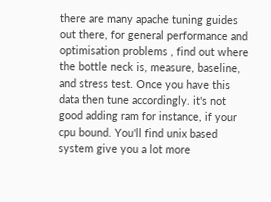there are many apache tuning guides out there, for general performance and optimisation problems , find out where the bottle neck is, measure, baseline, and stress test. Once you have this data then tune accordingly. it's not good adding ram for instance, if your cpu bound. You'll find unix based system give you a lot more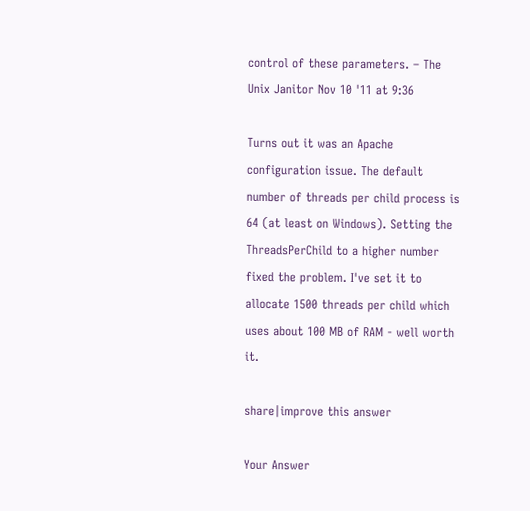control of these parameters. – The Unix Janitor Nov 10 '11 at 9:36

Turns out it was an Apache configuration issue. The default number of threads per child process is 64 (at least on Windows). Setting the ThreadsPerChild to a higher number fixed the problem. I've set it to allocate 1500 threads per child which uses about 100 MB of RAM - well worth it.

share|improve this answer

Your Answer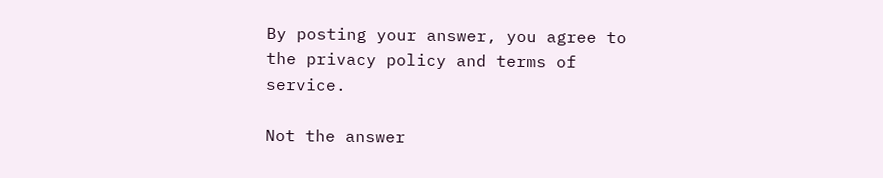By posting your answer, you agree to the privacy policy and terms of service.

Not the answer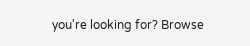you're looking for? Browse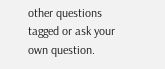other questions tagged or ask your own question.